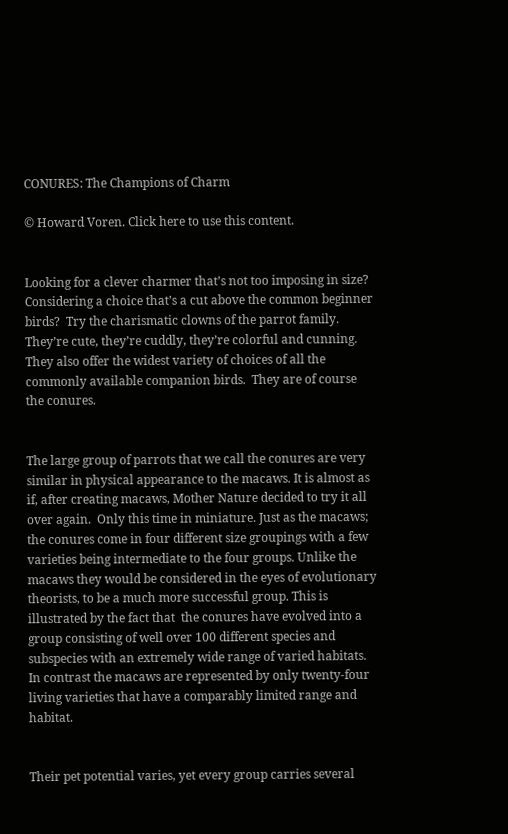CONURES: The Champions of Charm

© Howard Voren. Click here to use this content.


Looking for a clever charmer that’s not too imposing in size? Considering a choice that’s a cut above the common beginner birds?  Try the charismatic clowns of the parrot family. They’re cute, they’re cuddly, they’re colorful and cunning. They also offer the widest variety of choices of all the commonly available companion birds.  They are of course the conures.


The large group of parrots that we call the conures are very similar in physical appearance to the macaws. It is almost as if, after creating macaws, Mother Nature decided to try it all over again.  Only this time in miniature. Just as the macaws; the conures come in four different size groupings with a few varieties being intermediate to the four groups. Unlike the macaws they would be considered in the eyes of evolutionary theorists, to be a much more successful group. This is illustrated by the fact that  the conures have evolved into a group consisting of well over 100 different species and subspecies with an extremely wide range of varied habitats.  In contrast the macaws are represented by only twenty-four living varieties that have a comparably limited range and habitat.


Their pet potential varies, yet every group carries several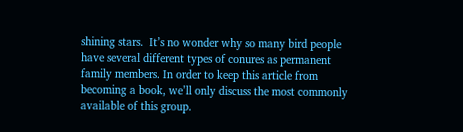shining stars.  It’s no wonder why so many bird people have several different types of conures as permanent family members. In order to keep this article from becoming a book, we’ll only discuss the most commonly available of this group.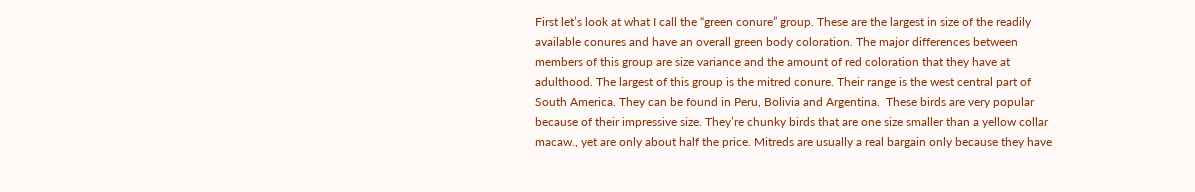First let’s look at what I call the “green conure” group. These are the largest in size of the readily available conures and have an overall green body coloration. The major differences between members of this group are size variance and the amount of red coloration that they have at adulthood. The largest of this group is the mitred conure. Their range is the west central part of South America. They can be found in Peru, Bolivia and Argentina.  These birds are very popular because of their impressive size. They’re chunky birds that are one size smaller than a yellow collar macaw., yet are only about half the price. Mitreds are usually a real bargain only because they have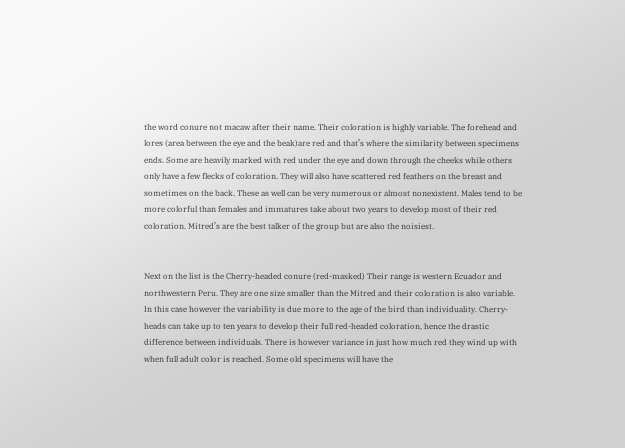the word conure not macaw after their name. Their coloration is highly variable. The forehead and lores (area between the eye and the beak)are red and that’s where the similarity between specimens ends. Some are heavily marked with red under the eye and down through the cheeks while others only have a few flecks of coloration. They will also have scattered red feathers on the breast and sometimes on the back. These as well can be very numerous or almost nonexistent. Males tend to be more colorful than females and immatures take about two years to develop most of their red coloration. Mitred’s are the best talker of the group but are also the noisiest.


Next on the list is the Cherry-headed conure (red-masked) Their range is western Ecuador and northwestern Peru. They are one size smaller than the Mitred and their coloration is also variable. In this case however the variability is due more to the age of the bird than individuality. Cherry-heads can take up to ten years to develop their full red-headed coloration, hence the drastic difference between individuals. There is however variance in just how much red they wind up with when full adult color is reached. Some old specimens will have the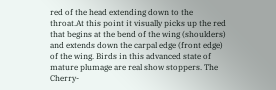red of the head extending down to the throat.At this point it visually picks up the red that begins at the bend of the wing (shoulders) and extends down the carpal edge (front edge) of the wing. Birds in this advanced state of mature plumage are real show stoppers. The Cherry-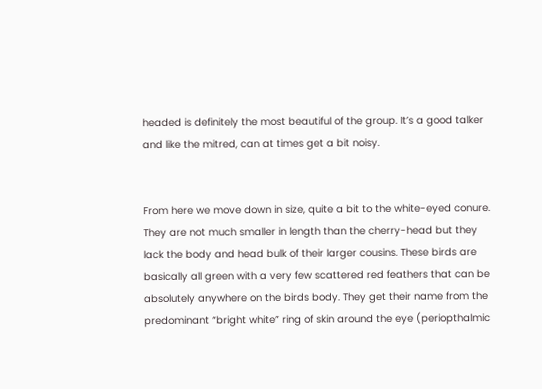headed is definitely the most beautiful of the group. It’s a good talker and like the mitred, can at times get a bit noisy.


From here we move down in size, quite a bit to the white-eyed conure. They are not much smaller in length than the cherry-head but they lack the body and head bulk of their larger cousins. These birds are basically all green with a very few scattered red feathers that can be absolutely anywhere on the birds body. They get their name from the predominant “bright white” ring of skin around the eye (periopthalmic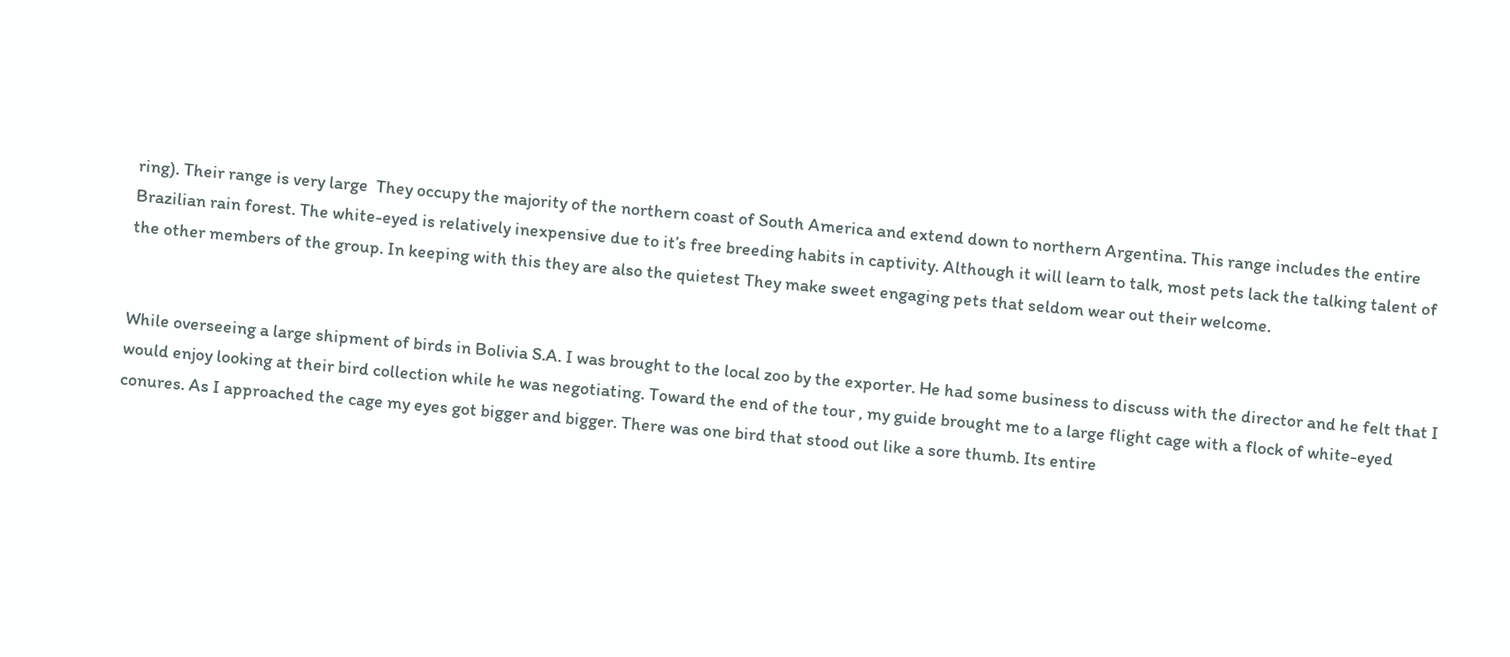ring). Their range is very large  They occupy the majority of the northern coast of South America and extend down to northern Argentina. This range includes the entire Brazilian rain forest. The white-eyed is relatively inexpensive due to it’s free breeding habits in captivity. Although it will learn to talk, most pets lack the talking talent of the other members of the group. In keeping with this they are also the quietest They make sweet engaging pets that seldom wear out their welcome.


While overseeing a large shipment of birds in Bolivia S.A. I was brought to the local zoo by the exporter. He had some business to discuss with the director and he felt that I would enjoy looking at their bird collection while he was negotiating. Toward the end of the tour , my guide brought me to a large flight cage with a flock of white-eyed conures. As I approached the cage my eyes got bigger and bigger. There was one bird that stood out like a sore thumb. Its entire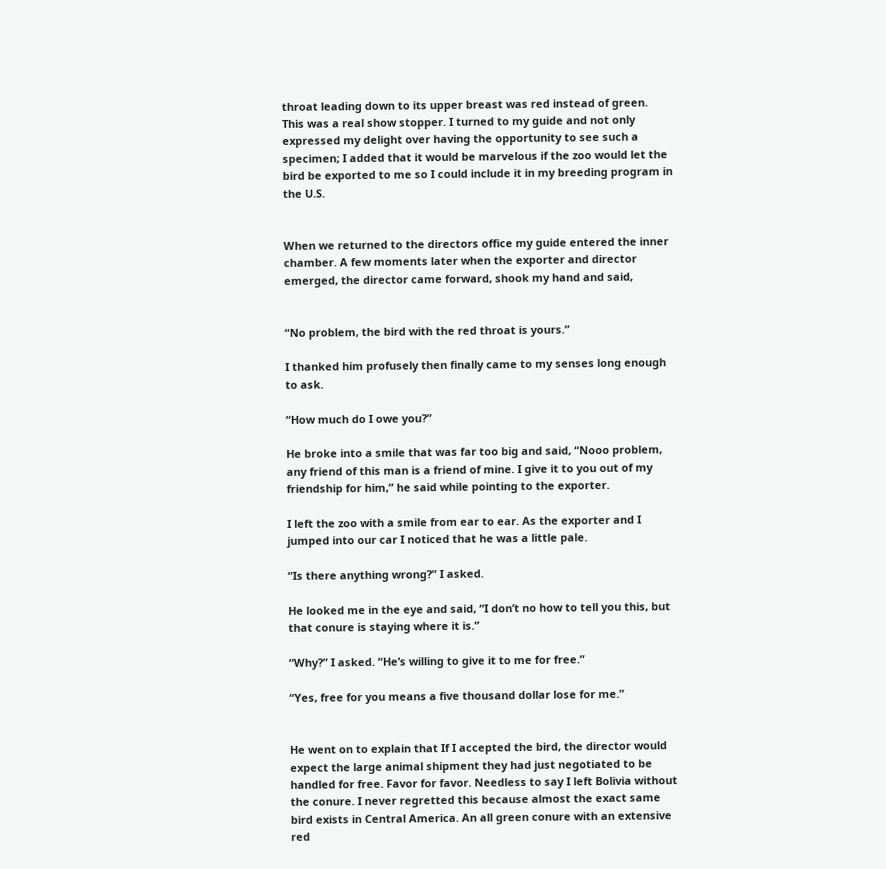throat leading down to its upper breast was red instead of green. This was a real show stopper. I turned to my guide and not only expressed my delight over having the opportunity to see such a specimen; I added that it would be marvelous if the zoo would let the bird be exported to me so I could include it in my breeding program in the U.S.


When we returned to the directors office my guide entered the inner chamber. A few moments later when the exporter and director emerged, the director came forward, shook my hand and said,


“No problem, the bird with the red throat is yours.”

I thanked him profusely then finally came to my senses long enough to ask.

“How much do I owe you?”

He broke into a smile that was far too big and said, “Nooo problem, any friend of this man is a friend of mine. I give it to you out of my friendship for him,” he said while pointing to the exporter.

I left the zoo with a smile from ear to ear. As the exporter and I jumped into our car I noticed that he was a little pale.

“Is there anything wrong?” I asked.

He looked me in the eye and said, “I don’t no how to tell you this, but that conure is staying where it is.”

“Why?” I asked. “He’s willing to give it to me for free.”

“Yes, free for you means a five thousand dollar lose for me.”


He went on to explain that If I accepted the bird, the director would expect the large animal shipment they had just negotiated to be handled for free. Favor for favor. Needless to say I left Bolivia without the conure. I never regretted this because almost the exact same bird exists in Central America. An all green conure with an extensive red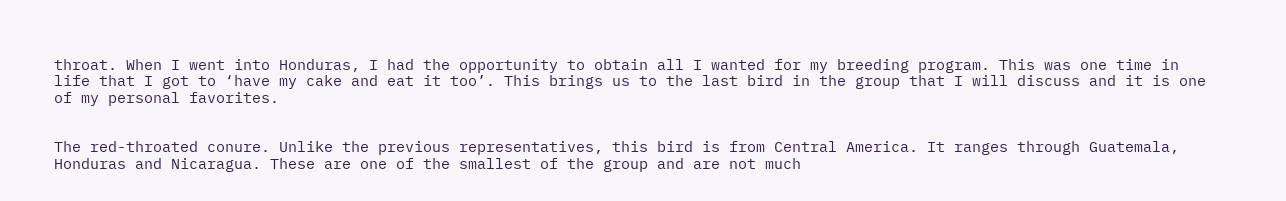throat. When I went into Honduras, I had the opportunity to obtain all I wanted for my breeding program. This was one time in life that I got to ‘have my cake and eat it too’. This brings us to the last bird in the group that I will discuss and it is one of my personal favorites.


The red-throated conure. Unlike the previous representatives, this bird is from Central America. It ranges through Guatemala, Honduras and Nicaragua. These are one of the smallest of the group and are not much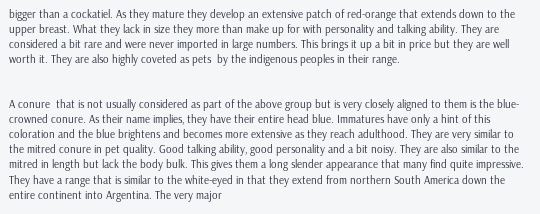bigger than a cockatiel. As they mature they develop an extensive patch of red-orange that extends down to the upper breast. What they lack in size they more than make up for with personality and talking ability. They are considered a bit rare and were never imported in large numbers. This brings it up a bit in price but they are well worth it. They are also highly coveted as pets  by the indigenous peoples in their range.


A conure  that is not usually considered as part of the above group but is very closely aligned to them is the blue-crowned conure. As their name implies, they have their entire head blue. Immatures have only a hint of this coloration and the blue brightens and becomes more extensive as they reach adulthood. They are very similar to the mitred conure in pet quality. Good talking ability, good personality and a bit noisy. They are also similar to the mitred in length but lack the body bulk. This gives them a long slender appearance that many find quite impressive. They have a range that is similar to the white-eyed in that they extend from northern South America down the entire continent into Argentina. The very major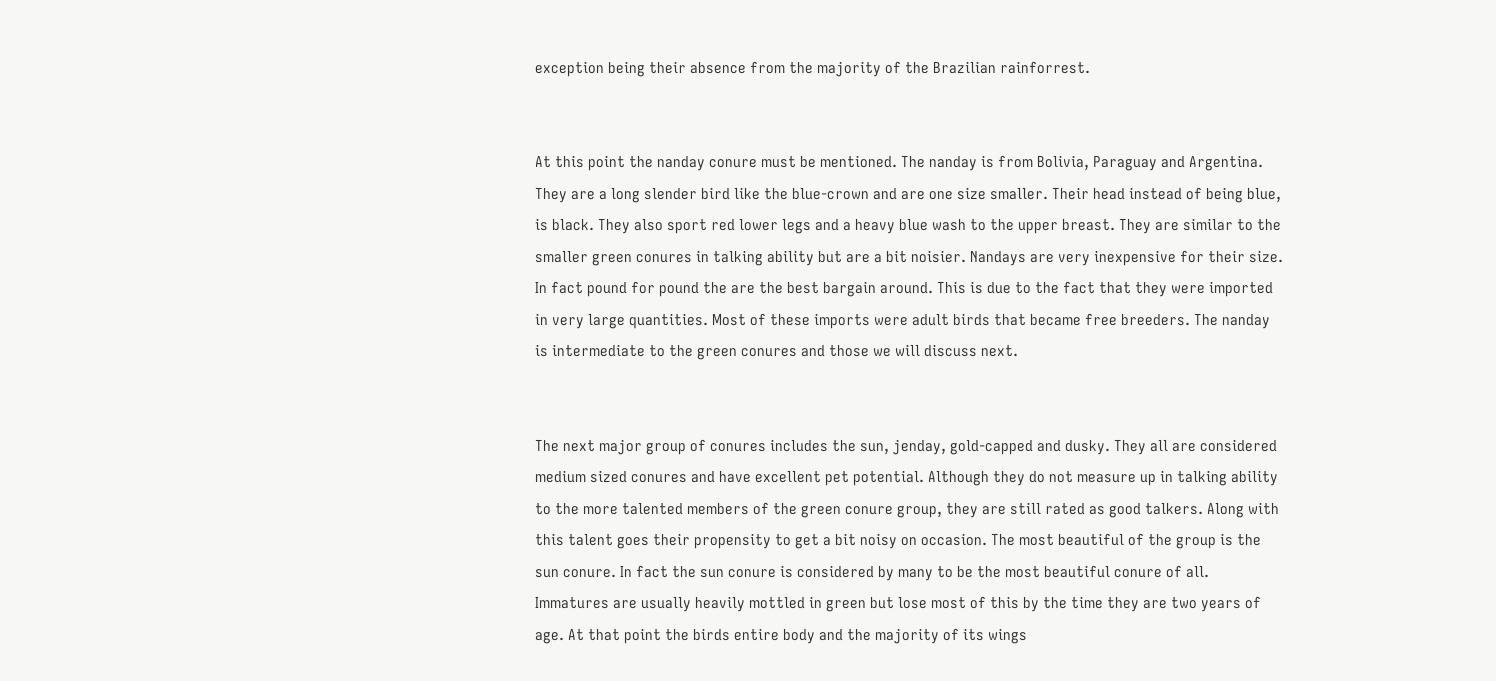exception being their absence from the majority of the Brazilian rainforrest.


At this point the nanday conure must be mentioned. The nanday is from Bolivia, Paraguay and Argentina. They are a long slender bird like the blue-crown and are one size smaller. Their head instead of being blue, is black. They also sport red lower legs and a heavy blue wash to the upper breast. They are similar to the smaller green conures in talking ability but are a bit noisier. Nandays are very inexpensive for their size. In fact pound for pound the are the best bargain around. This is due to the fact that they were imported in very large quantities. Most of these imports were adult birds that became free breeders. The nanday is intermediate to the green conures and those we will discuss next.


The next major group of conures includes the sun, jenday, gold-capped and dusky. They all are considered medium sized conures and have excellent pet potential. Although they do not measure up in talking ability to the more talented members of the green conure group, they are still rated as good talkers. Along with this talent goes their propensity to get a bit noisy on occasion. The most beautiful of the group is the sun conure. In fact the sun conure is considered by many to be the most beautiful conure of all. Immatures are usually heavily mottled in green but lose most of this by the time they are two years of age. At that point the birds entire body and the majority of its wings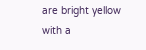are bright yellow with a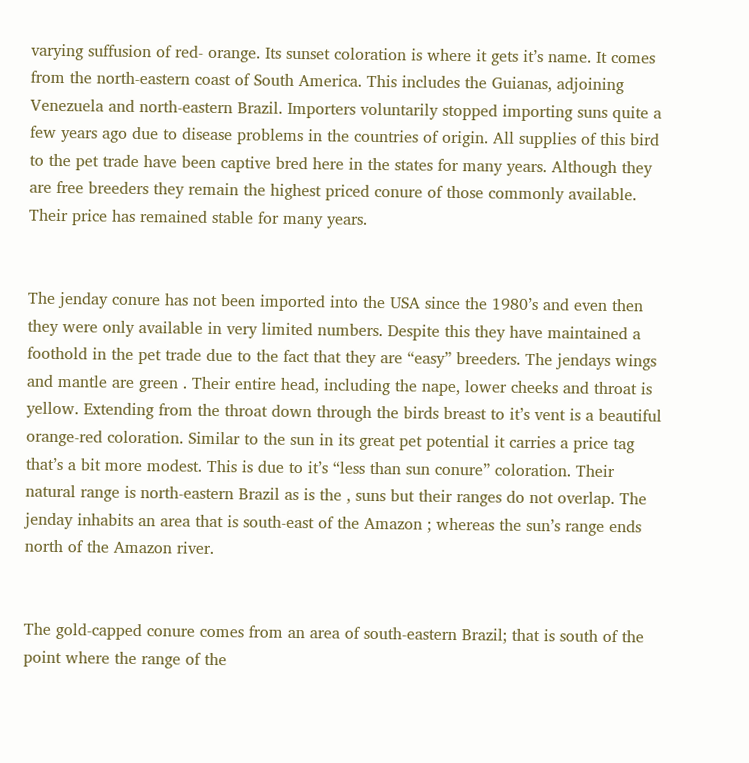varying suffusion of red- orange. Its sunset coloration is where it gets it’s name. It comes from the north-eastern coast of South America. This includes the Guianas, adjoining Venezuela and north-eastern Brazil. Importers voluntarily stopped importing suns quite a few years ago due to disease problems in the countries of origin. All supplies of this bird to the pet trade have been captive bred here in the states for many years. Although they are free breeders they remain the highest priced conure of those commonly available. Their price has remained stable for many years.


The jenday conure has not been imported into the USA since the 1980’s and even then they were only available in very limited numbers. Despite this they have maintained a foothold in the pet trade due to the fact that they are “easy” breeders. The jendays wings and mantle are green . Their entire head, including the nape, lower cheeks and throat is yellow. Extending from the throat down through the birds breast to it’s vent is a beautiful orange-red coloration. Similar to the sun in its great pet potential it carries a price tag that’s a bit more modest. This is due to it’s “less than sun conure” coloration. Their natural range is north-eastern Brazil as is the , suns but their ranges do not overlap. The jenday inhabits an area that is south-east of the Amazon ; whereas the sun’s range ends north of the Amazon river.


The gold-capped conure comes from an area of south-eastern Brazil; that is south of the point where the range of the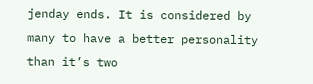jenday ends. It is considered by many to have a better personality than it’s two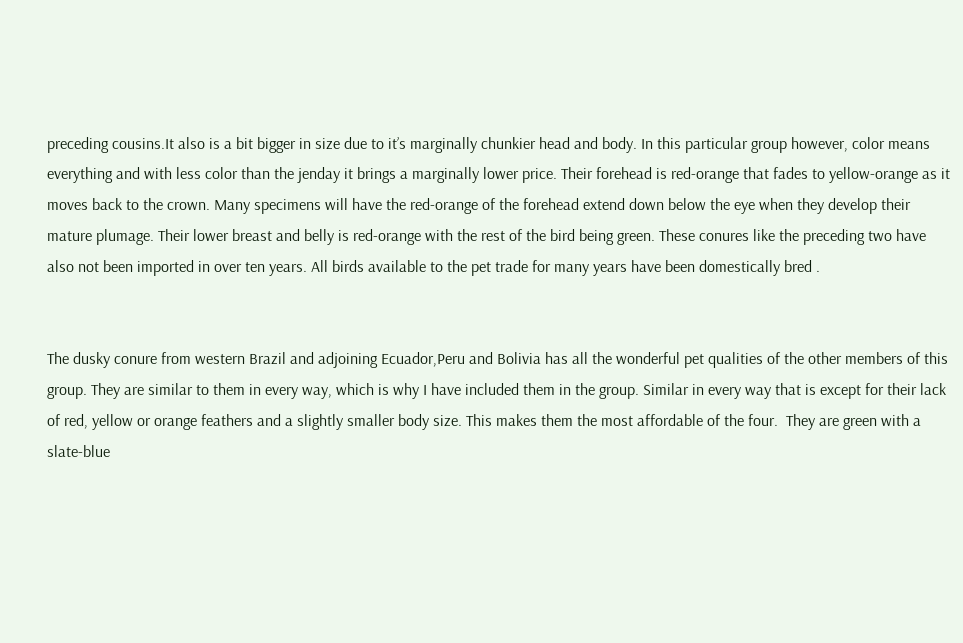preceding cousins.It also is a bit bigger in size due to it’s marginally chunkier head and body. In this particular group however, color means everything and with less color than the jenday it brings a marginally lower price. Their forehead is red-orange that fades to yellow-orange as it moves back to the crown. Many specimens will have the red-orange of the forehead extend down below the eye when they develop their mature plumage. Their lower breast and belly is red-orange with the rest of the bird being green. These conures like the preceding two have also not been imported in over ten years. All birds available to the pet trade for many years have been domestically bred .


The dusky conure from western Brazil and adjoining Ecuador,Peru and Bolivia has all the wonderful pet qualities of the other members of this group. They are similar to them in every way, which is why I have included them in the group. Similar in every way that is except for their lack of red, yellow or orange feathers and a slightly smaller body size. This makes them the most affordable of the four.  They are green with a slate-blue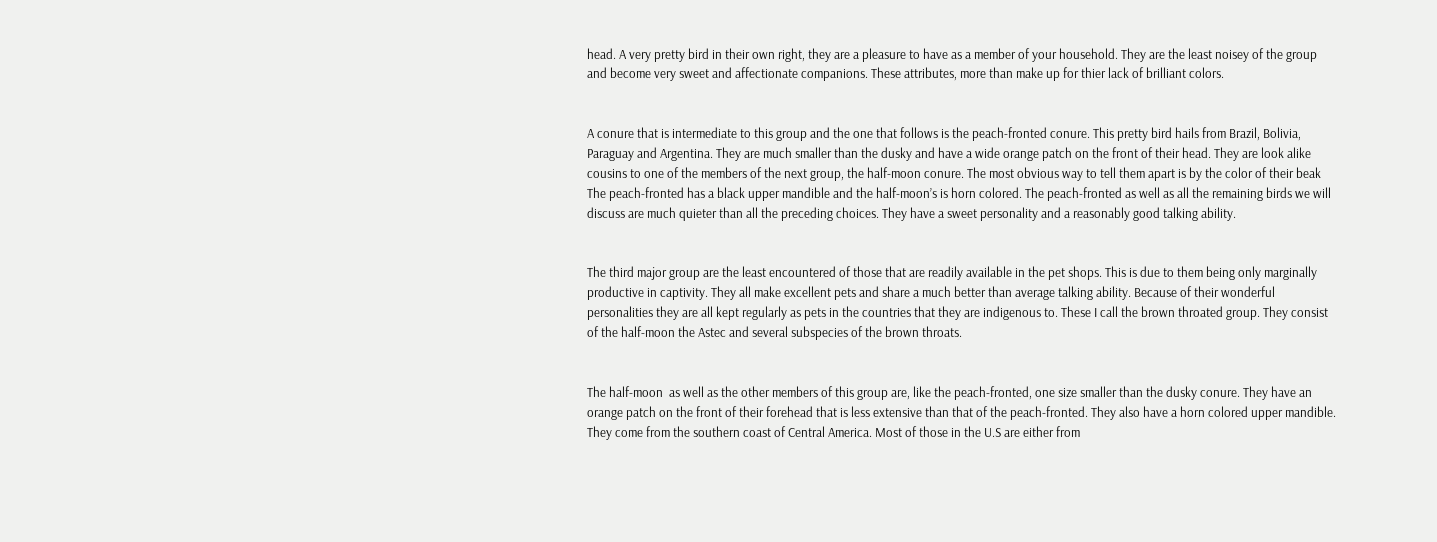head. A very pretty bird in their own right, they are a pleasure to have as a member of your household. They are the least noisey of the group and become very sweet and affectionate companions. These attributes, more than make up for thier lack of brilliant colors.


A conure that is intermediate to this group and the one that follows is the peach-fronted conure. This pretty bird hails from Brazil, Bolivia, Paraguay and Argentina. They are much smaller than the dusky and have a wide orange patch on the front of their head. They are look alike cousins to one of the members of the next group, the half-moon conure. The most obvious way to tell them apart is by the color of their beak The peach-fronted has a black upper mandible and the half-moon’s is horn colored. The peach-fronted as well as all the remaining birds we will discuss are much quieter than all the preceding choices. They have a sweet personality and a reasonably good talking ability.


The third major group are the least encountered of those that are readily available in the pet shops. This is due to them being only marginally productive in captivity. They all make excellent pets and share a much better than average talking ability. Because of their wonderful personalities they are all kept regularly as pets in the countries that they are indigenous to. These I call the brown throated group. They consist of the half-moon the Astec and several subspecies of the brown throats.


The half-moon  as well as the other members of this group are, like the peach-fronted, one size smaller than the dusky conure. They have an orange patch on the front of their forehead that is less extensive than that of the peach-fronted. They also have a horn colored upper mandible. They come from the southern coast of Central America. Most of those in the U.S are either from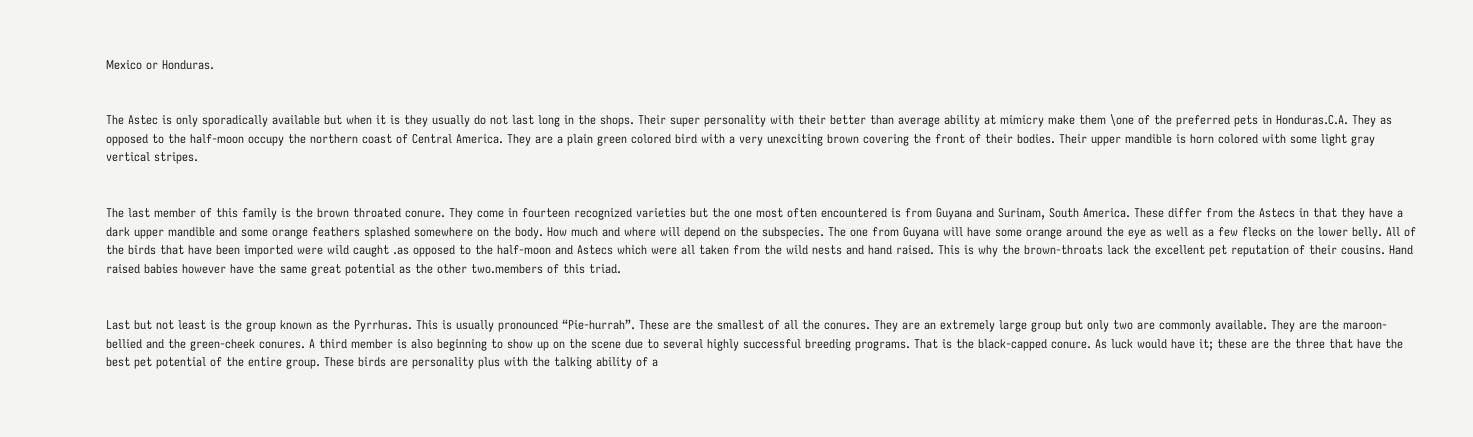Mexico or Honduras.


The Astec is only sporadically available but when it is they usually do not last long in the shops. Their super personality with their better than average ability at mimicry make them \one of the preferred pets in Honduras.C.A. They as opposed to the half-moon occupy the northern coast of Central America. They are a plain green colored bird with a very unexciting brown covering the front of their bodies. Their upper mandible is horn colored with some light gray vertical stripes.


The last member of this family is the brown throated conure. They come in fourteen recognized varieties but the one most often encountered is from Guyana and Surinam, South America. These differ from the Astecs in that they have a dark upper mandible and some orange feathers splashed somewhere on the body. How much and where will depend on the subspecies. The one from Guyana will have some orange around the eye as well as a few flecks on the lower belly. All of the birds that have been imported were wild caught .as opposed to the half-moon and Astecs which were all taken from the wild nests and hand raised. This is why the brown-throats lack the excellent pet reputation of their cousins. Hand raised babies however have the same great potential as the other two.members of this triad.


Last but not least is the group known as the Pyrrhuras. This is usually pronounced “Pie-hurrah”. These are the smallest of all the conures. They are an extremely large group but only two are commonly available. They are the maroon-bellied and the green-cheek conures. A third member is also beginning to show up on the scene due to several highly successful breeding programs. That is the black-capped conure. As luck would have it; these are the three that have the best pet potential of the entire group. These birds are personality plus with the talking ability of a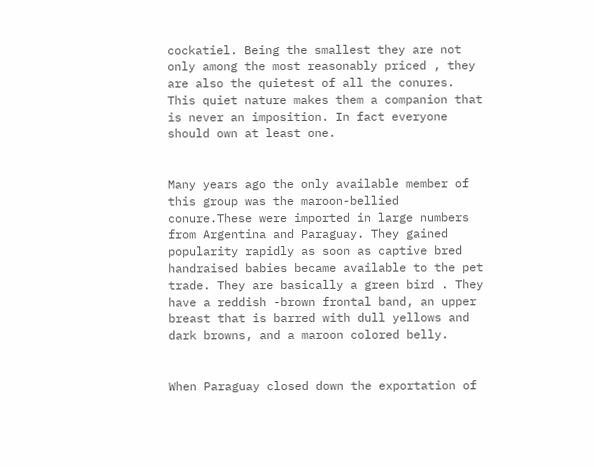cockatiel. Being the smallest they are not only among the most reasonably priced , they are also the quietest of all the conures. This quiet nature makes them a companion that is never an imposition. In fact everyone should own at least one.


Many years ago the only available member of this group was the maroon-bellied conure.These were imported in large numbers from Argentina and Paraguay. They gained popularity rapidly as soon as captive bred handraised babies became available to the pet trade. They are basically a green bird . They have a reddish -brown frontal band, an upper breast that is barred with dull yellows and dark browns, and a maroon colored belly.


When Paraguay closed down the exportation of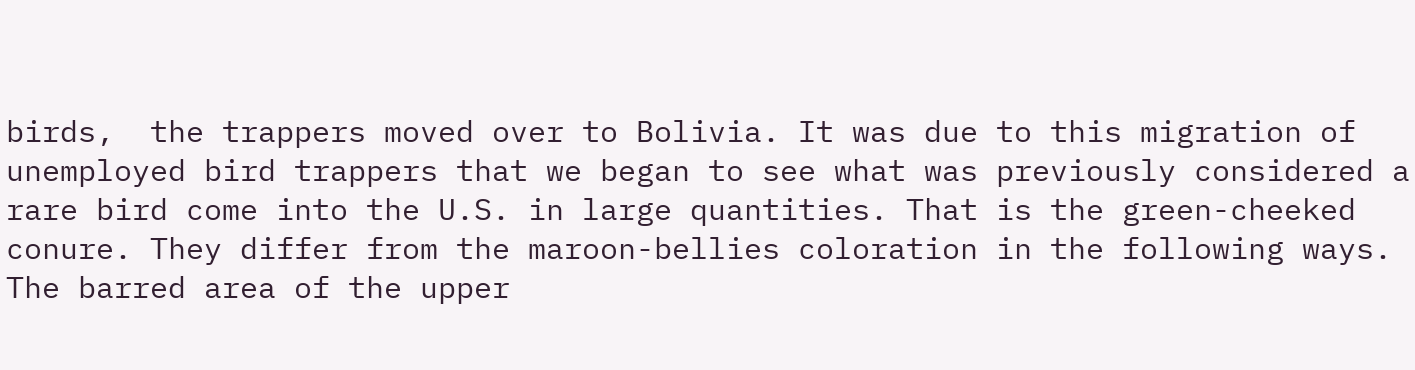birds,  the trappers moved over to Bolivia. It was due to this migration of unemployed bird trappers that we began to see what was previously considered a rare bird come into the U.S. in large quantities. That is the green-cheeked conure. They differ from the maroon-bellies coloration in the following ways. The barred area of the upper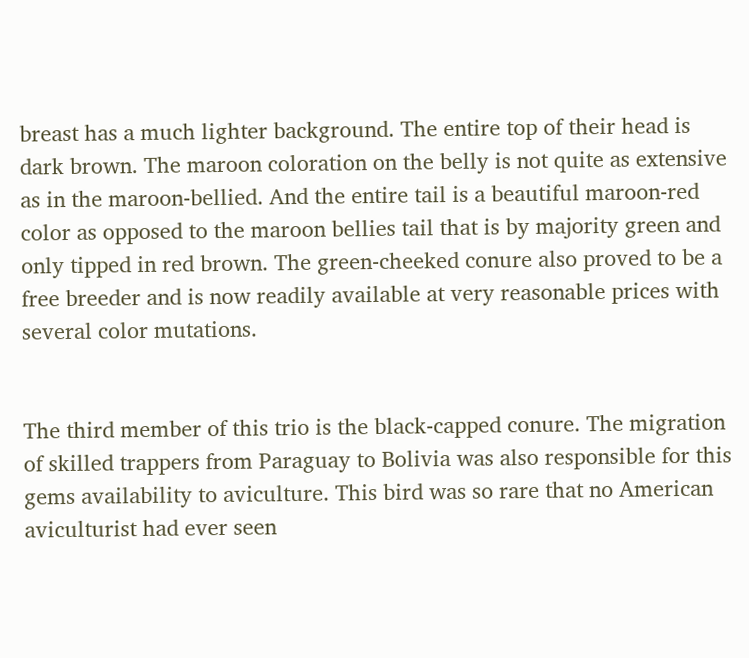breast has a much lighter background. The entire top of their head is dark brown. The maroon coloration on the belly is not quite as extensive as in the maroon-bellied. And the entire tail is a beautiful maroon-red color as opposed to the maroon bellies tail that is by majority green and only tipped in red brown. The green-cheeked conure also proved to be a free breeder and is now readily available at very reasonable prices with several color mutations.


The third member of this trio is the black-capped conure. The migration of skilled trappers from Paraguay to Bolivia was also responsible for this gems availability to aviculture. This bird was so rare that no American aviculturist had ever seen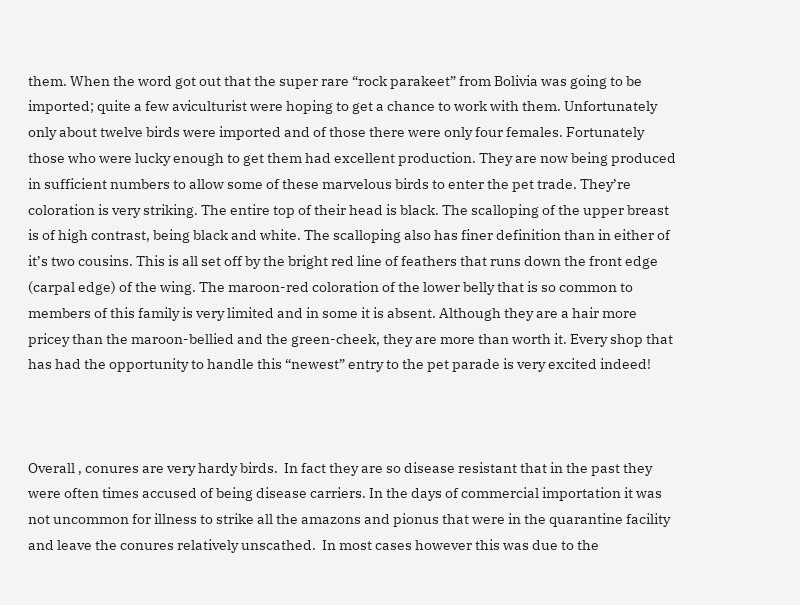them. When the word got out that the super rare “rock parakeet” from Bolivia was going to be imported; quite a few aviculturist were hoping to get a chance to work with them. Unfortunately only about twelve birds were imported and of those there were only four females. Fortunately those who were lucky enough to get them had excellent production. They are now being produced in sufficient numbers to allow some of these marvelous birds to enter the pet trade. They’re coloration is very striking. The entire top of their head is black. The scalloping of the upper breast is of high contrast, being black and white. The scalloping also has finer definition than in either of it’s two cousins. This is all set off by the bright red line of feathers that runs down the front edge (carpal edge) of the wing. The maroon-red coloration of the lower belly that is so common to members of this family is very limited and in some it is absent. Although they are a hair more pricey than the maroon-bellied and the green-cheek, they are more than worth it. Every shop that has had the opportunity to handle this “newest” entry to the pet parade is very excited indeed!



Overall , conures are very hardy birds.  In fact they are so disease resistant that in the past they were often times accused of being disease carriers. In the days of commercial importation it was not uncommon for illness to strike all the amazons and pionus that were in the quarantine facility  and leave the conures relatively unscathed.  In most cases however this was due to the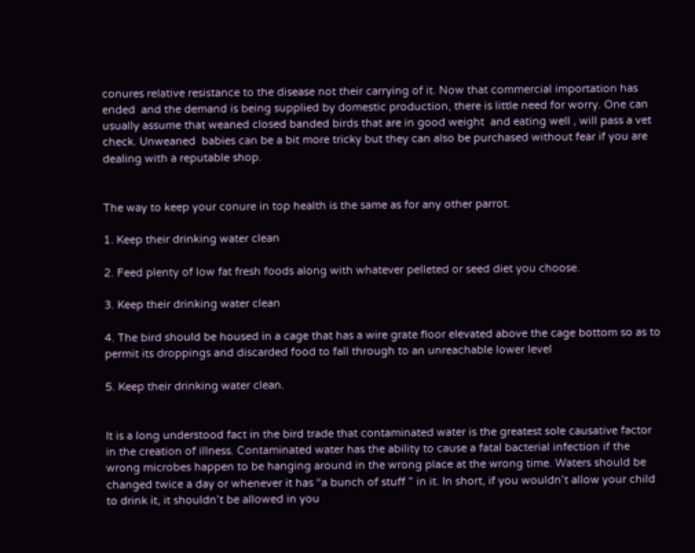conures relative resistance to the disease not their carrying of it. Now that commercial importation has ended  and the demand is being supplied by domestic production, there is little need for worry. One can usually assume that weaned closed banded birds that are in good weight  and eating well , will pass a vet check. Unweaned  babies can be a bit more tricky but they can also be purchased without fear if you are dealing with a reputable shop.


The way to keep your conure in top health is the same as for any other parrot.

1. Keep their drinking water clean

2. Feed plenty of low fat fresh foods along with whatever pelleted or seed diet you choose.

3. Keep their drinking water clean

4. The bird should be housed in a cage that has a wire grate floor elevated above the cage bottom so as to permit its droppings and discarded food to fall through to an unreachable lower level

5. Keep their drinking water clean.


It is a long understood fact in the bird trade that contaminated water is the greatest sole causative factor  in the creation of illness. Contaminated water has the ability to cause a fatal bacterial infection if the wrong microbes happen to be hanging around in the wrong place at the wrong time. Waters should be changed twice a day or whenever it has “a bunch of stuff ” in it. In short, if you wouldn’t allow your child to drink it, it shouldn’t be allowed in you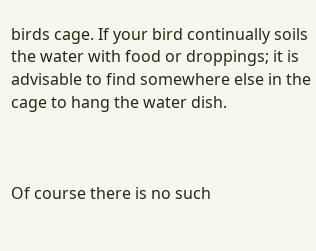birds cage. If your bird continually soils the water with food or droppings; it is advisable to find somewhere else in the cage to hang the water dish.



Of course there is no such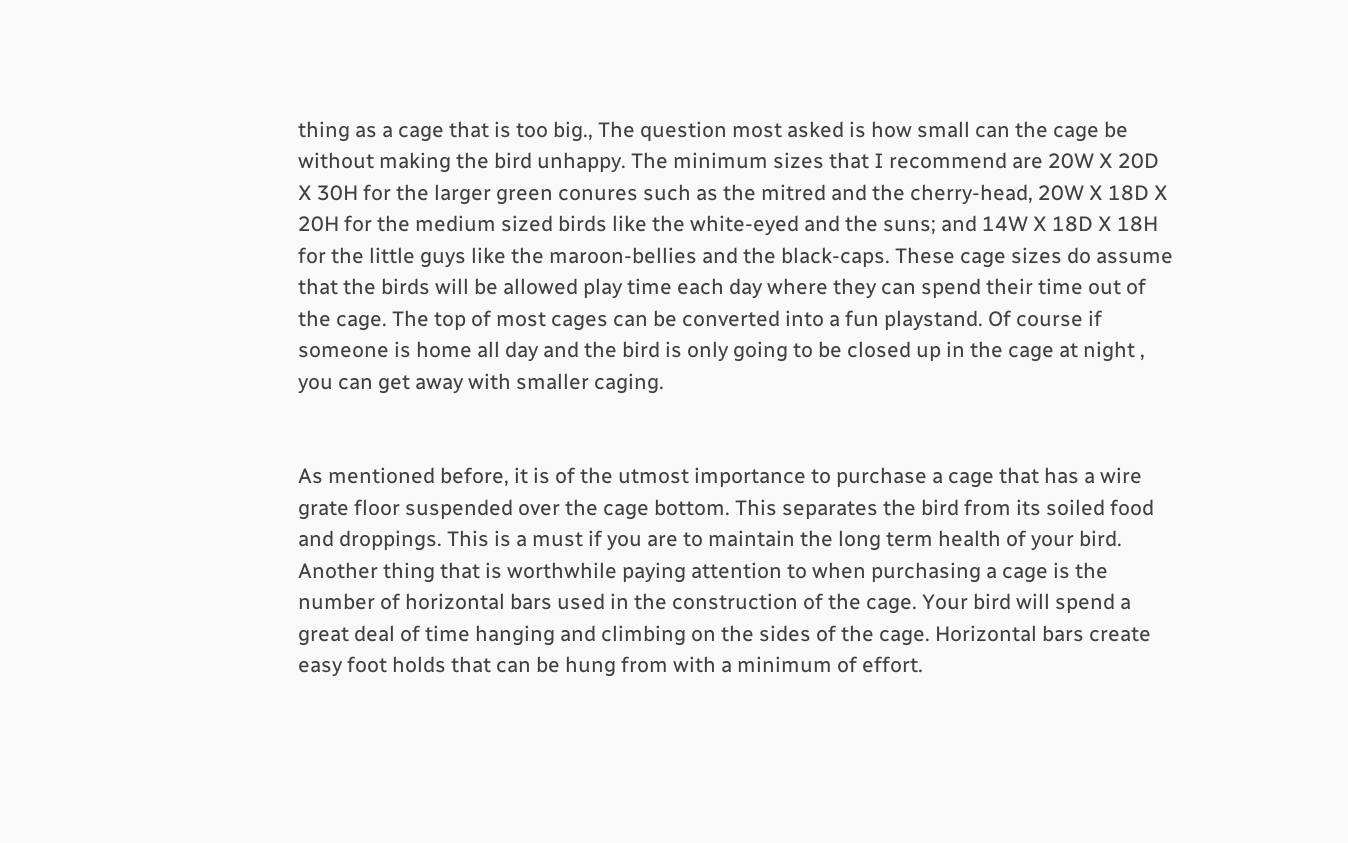thing as a cage that is too big., The question most asked is how small can the cage be without making the bird unhappy. The minimum sizes that I recommend are 20W X 20D X 30H for the larger green conures such as the mitred and the cherry-head, 20W X 18D X 20H for the medium sized birds like the white-eyed and the suns; and 14W X 18D X 18H for the little guys like the maroon-bellies and the black-caps. These cage sizes do assume that the birds will be allowed play time each day where they can spend their time out of the cage. The top of most cages can be converted into a fun playstand. Of course if someone is home all day and the bird is only going to be closed up in the cage at night , you can get away with smaller caging.


As mentioned before, it is of the utmost importance to purchase a cage that has a wire grate floor suspended over the cage bottom. This separates the bird from its soiled food and droppings. This is a must if you are to maintain the long term health of your bird. Another thing that is worthwhile paying attention to when purchasing a cage is the number of horizontal bars used in the construction of the cage. Your bird will spend a great deal of time hanging and climbing on the sides of the cage. Horizontal bars create easy foot holds that can be hung from with a minimum of effort.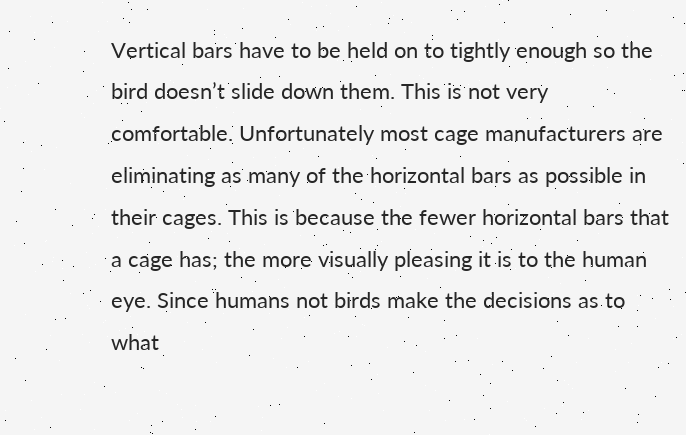Vertical bars have to be held on to tightly enough so the bird doesn’t slide down them. This is not very comfortable. Unfortunately most cage manufacturers are eliminating as many of the horizontal bars as possible in their cages. This is because the fewer horizontal bars that a cage has; the more visually pleasing it is to the human eye. Since humans not birds make the decisions as to what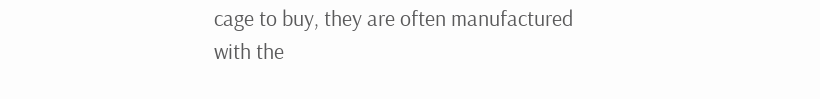cage to buy, they are often manufactured with the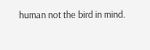human not the bird in mind.